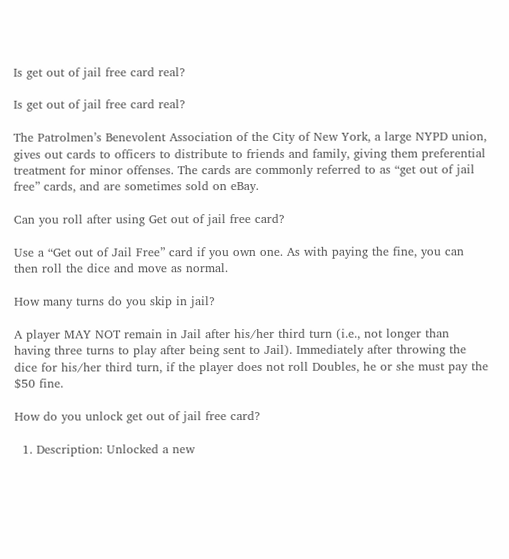Is get out of jail free card real?

Is get out of jail free card real?

The Patrolmen’s Benevolent Association of the City of New York, a large NYPD union, gives out cards to officers to distribute to friends and family, giving them preferential treatment for minor offenses. The cards are commonly referred to as “get out of jail free” cards, and are sometimes sold on eBay.

Can you roll after using Get out of jail free card?

Use a “Get out of Jail Free” card if you own one. As with paying the fine, you can then roll the dice and move as normal.

How many turns do you skip in jail?

A player MAY NOT remain in Jail after his/her third turn (i.e., not longer than having three turns to play after being sent to Jail). Immediately after throwing the dice for his/her third turn, if the player does not roll Doubles, he or she must pay the $50 fine.

How do you unlock get out of jail free card?

  1. Description: Unlocked a new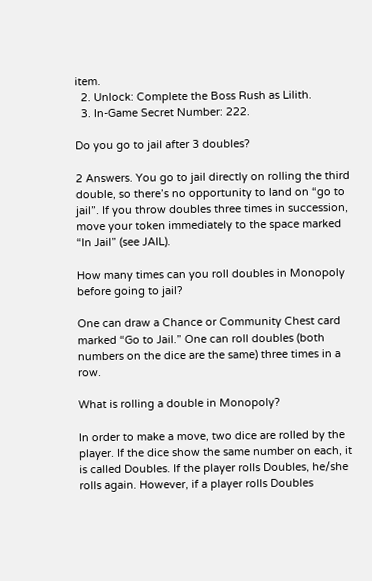item.
  2. Unlock: Complete the Boss Rush as Lilith.
  3. In-Game Secret Number: 222.

Do you go to jail after 3 doubles?

2 Answers. You go to jail directly on rolling the third double, so there’s no opportunity to land on “go to jail”. If you throw doubles three times in succession, move your token immediately to the space marked “In Jail” (see JAIL).

How many times can you roll doubles in Monopoly before going to jail?

One can draw a Chance or Community Chest card marked “Go to Jail.” One can roll doubles (both numbers on the dice are the same) three times in a row.

What is rolling a double in Monopoly?

In order to make a move, two dice are rolled by the player. If the dice show the same number on each, it is called Doubles. If the player rolls Doubles, he/she rolls again. However, if a player rolls Doubles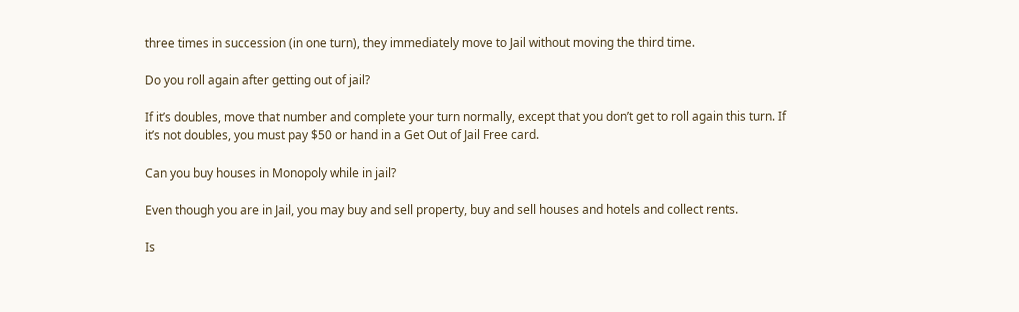three times in succession (in one turn), they immediately move to Jail without moving the third time.

Do you roll again after getting out of jail?

If it’s doubles, move that number and complete your turn normally, except that you don’t get to roll again this turn. If it’s not doubles, you must pay $50 or hand in a Get Out of Jail Free card.

Can you buy houses in Monopoly while in jail?

Even though you are in Jail, you may buy and sell property, buy and sell houses and hotels and collect rents.

Is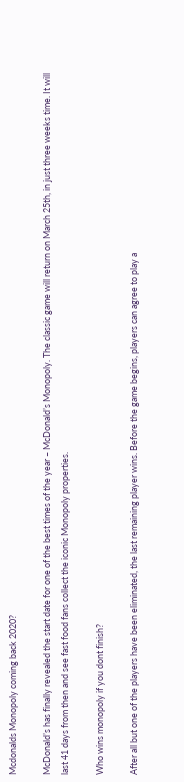Mcdonalds Monopoly coming back 2020?

McDonald’s has finally revealed the start date for one of the best times of the year – McDonald’s Monopoly. The classic game will return on March 25th, in just three weeks time. It will last 41 days from then and see fast food fans collect the iconic Monopoly properties.

Who wins monopoly if you dont finish?

After all but one of the players have been eliminated, the last remaining player wins. Before the game begins, players can agree to play a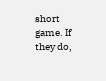short game. If they do,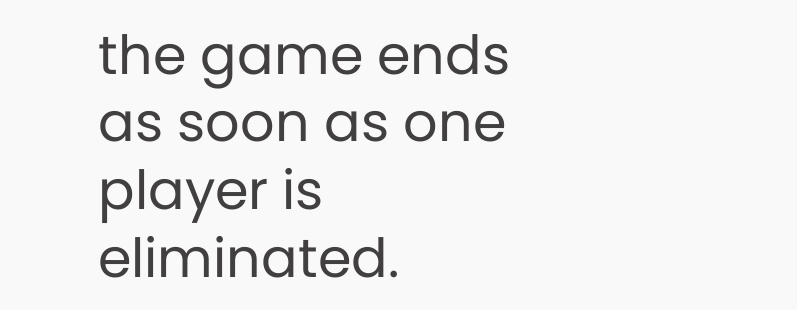the game ends as soon as one player is eliminated.